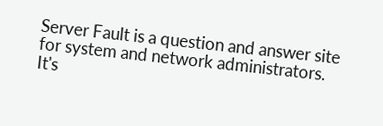Server Fault is a question and answer site for system and network administrators. It's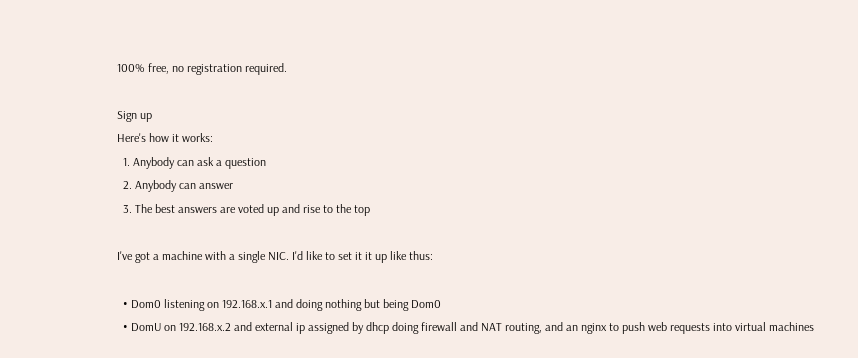100% free, no registration required.

Sign up
Here's how it works:
  1. Anybody can ask a question
  2. Anybody can answer
  3. The best answers are voted up and rise to the top

I've got a machine with a single NIC. I'd like to set it it up like thus:

  • Dom0 listening on 192.168.x.1 and doing nothing but being Dom0
  • DomU on 192.168.x.2 and external ip assigned by dhcp doing firewall and NAT routing, and an nginx to push web requests into virtual machines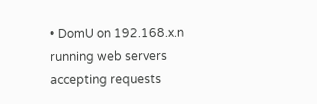• DomU on 192.168.x.n running web servers accepting requests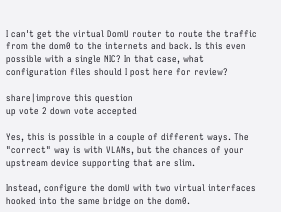I can't get the virtual DomU router to route the traffic from the dom0 to the internets and back. Is this even possible with a single NIC? In that case, what configuration files should I post here for review?

share|improve this question
up vote 2 down vote accepted

Yes, this is possible in a couple of different ways. The "correct" way is with VLANs, but the chances of your upstream device supporting that are slim.

Instead, configure the domU with two virtual interfaces hooked into the same bridge on the dom0.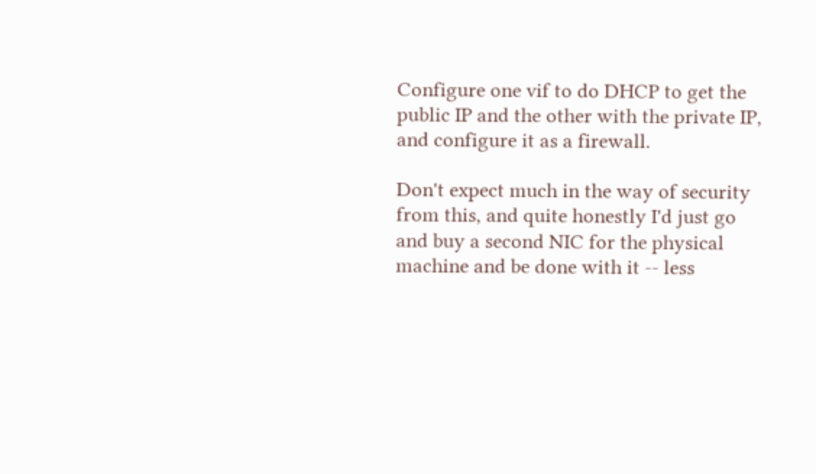Configure one vif to do DHCP to get the public IP and the other with the private IP, and configure it as a firewall.

Don't expect much in the way of security from this, and quite honestly I'd just go and buy a second NIC for the physical machine and be done with it -- less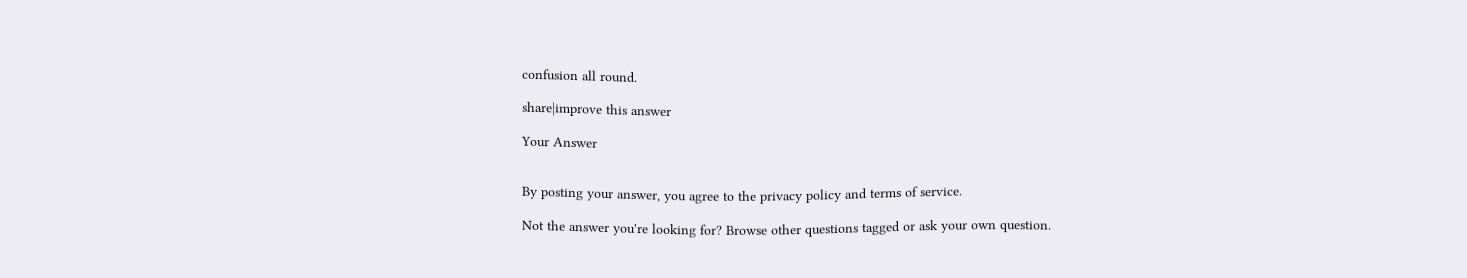confusion all round.

share|improve this answer

Your Answer


By posting your answer, you agree to the privacy policy and terms of service.

Not the answer you're looking for? Browse other questions tagged or ask your own question.